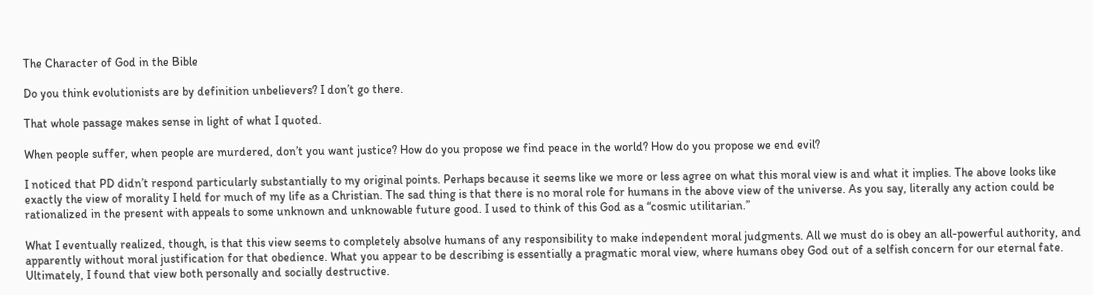The Character of God in the Bible

Do you think evolutionists are by definition unbelievers? I don’t go there.

That whole passage makes sense in light of what I quoted.

When people suffer, when people are murdered, don’t you want justice? How do you propose we find peace in the world? How do you propose we end evil?

I noticed that PD didn’t respond particularly substantially to my original points. Perhaps because it seems like we more or less agree on what this moral view is and what it implies. The above looks like exactly the view of morality I held for much of my life as a Christian. The sad thing is that there is no moral role for humans in the above view of the universe. As you say, literally any action could be rationalized in the present with appeals to some unknown and unknowable future good. I used to think of this God as a “cosmic utilitarian.”

What I eventually realized, though, is that this view seems to completely absolve humans of any responsibility to make independent moral judgments. All we must do is obey an all-powerful authority, and apparently without moral justification for that obedience. What you appear to be describing is essentially a pragmatic moral view, where humans obey God out of a selfish concern for our eternal fate. Ultimately, I found that view both personally and socially destructive.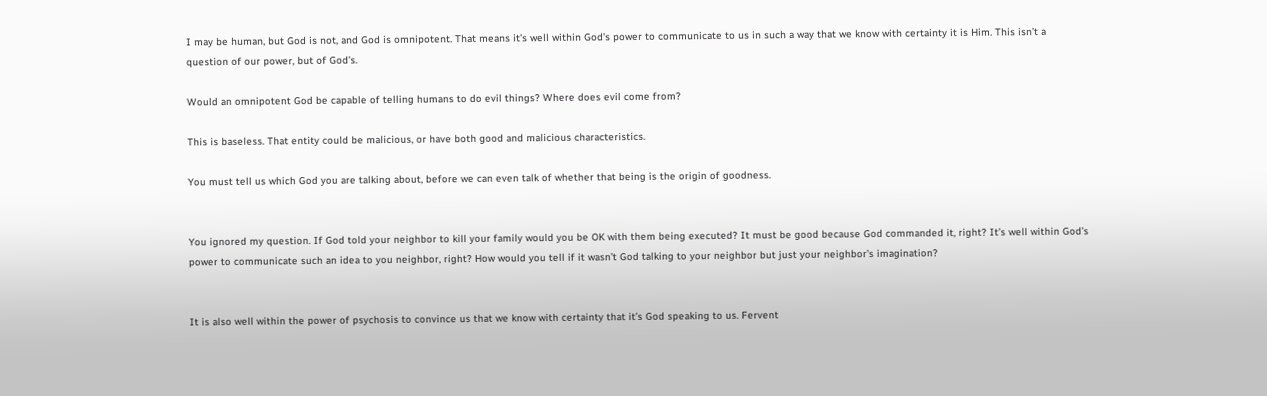I may be human, but God is not, and God is omnipotent. That means it’s well within God’s power to communicate to us in such a way that we know with certainty it is Him. This isn’t a question of our power, but of God’s.

Would an omnipotent God be capable of telling humans to do evil things? Where does evil come from?

This is baseless. That entity could be malicious, or have both good and malicious characteristics.

You must tell us which God you are talking about, before we can even talk of whether that being is the origin of goodness.


You ignored my question. If God told your neighbor to kill your family would you be OK with them being executed? It must be good because God commanded it, right? It’s well within God’s power to communicate such an idea to you neighbor, right? How would you tell if it wasn’t God talking to your neighbor but just your neighbor’s imagination?


It is also well within the power of psychosis to convince us that we know with certainty that it’s God speaking to us. Fervent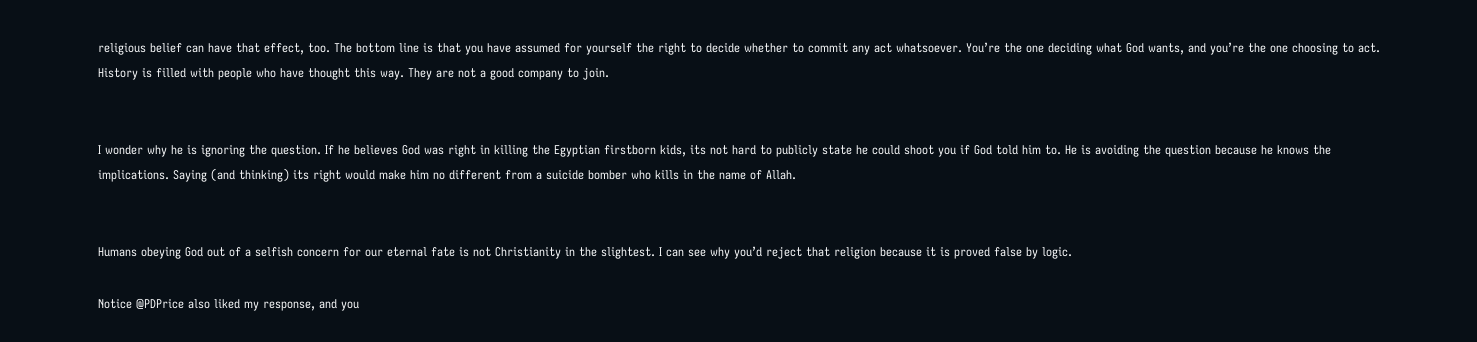religious belief can have that effect, too. The bottom line is that you have assumed for yourself the right to decide whether to commit any act whatsoever. You’re the one deciding what God wants, and you’re the one choosing to act. History is filled with people who have thought this way. They are not a good company to join.


I wonder why he is ignoring the question. If he believes God was right in killing the Egyptian firstborn kids, its not hard to publicly state he could shoot you if God told him to. He is avoiding the question because he knows the implications. Saying (and thinking) its right would make him no different from a suicide bomber who kills in the name of Allah.


Humans obeying God out of a selfish concern for our eternal fate is not Christianity in the slightest. I can see why you’d reject that religion because it is proved false by logic.

Notice @PDPrice also liked my response, and you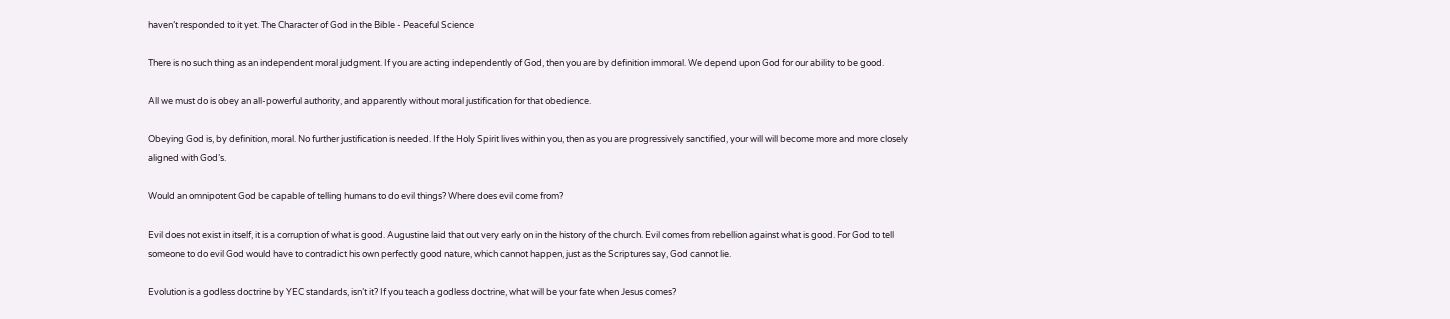haven’t responded to it yet. The Character of God in the Bible - Peaceful Science

There is no such thing as an independent moral judgment. If you are acting independently of God, then you are by definition immoral. We depend upon God for our ability to be good.

All we must do is obey an all-powerful authority, and apparently without moral justification for that obedience.

Obeying God is, by definition, moral. No further justification is needed. If the Holy Spirit lives within you, then as you are progressively sanctified, your will will become more and more closely aligned with God’s.

Would an omnipotent God be capable of telling humans to do evil things? Where does evil come from?

Evil does not exist in itself, it is a corruption of what is good. Augustine laid that out very early on in the history of the church. Evil comes from rebellion against what is good. For God to tell someone to do evil God would have to contradict his own perfectly good nature, which cannot happen, just as the Scriptures say, God cannot lie.

Evolution is a godless doctrine by YEC standards, isn’t it? If you teach a godless doctrine, what will be your fate when Jesus comes?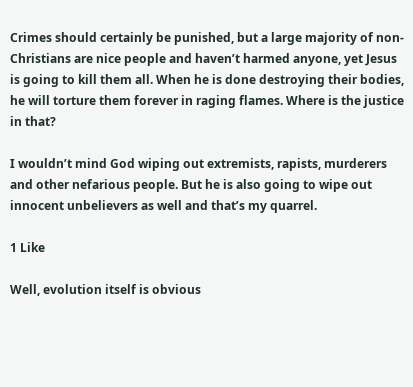Crimes should certainly be punished, but a large majority of non-Christians are nice people and haven’t harmed anyone, yet Jesus is going to kill them all. When he is done destroying their bodies, he will torture them forever in raging flames. Where is the justice in that?

I wouldn’t mind God wiping out extremists, rapists, murderers and other nefarious people. But he is also going to wipe out innocent unbelievers as well and that’s my quarrel.

1 Like

Well, evolution itself is obvious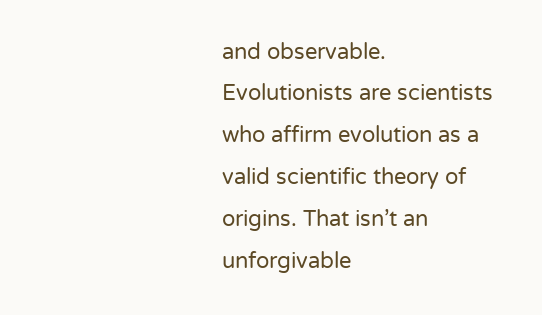and observable. Evolutionists are scientists who affirm evolution as a valid scientific theory of origins. That isn’t an unforgivable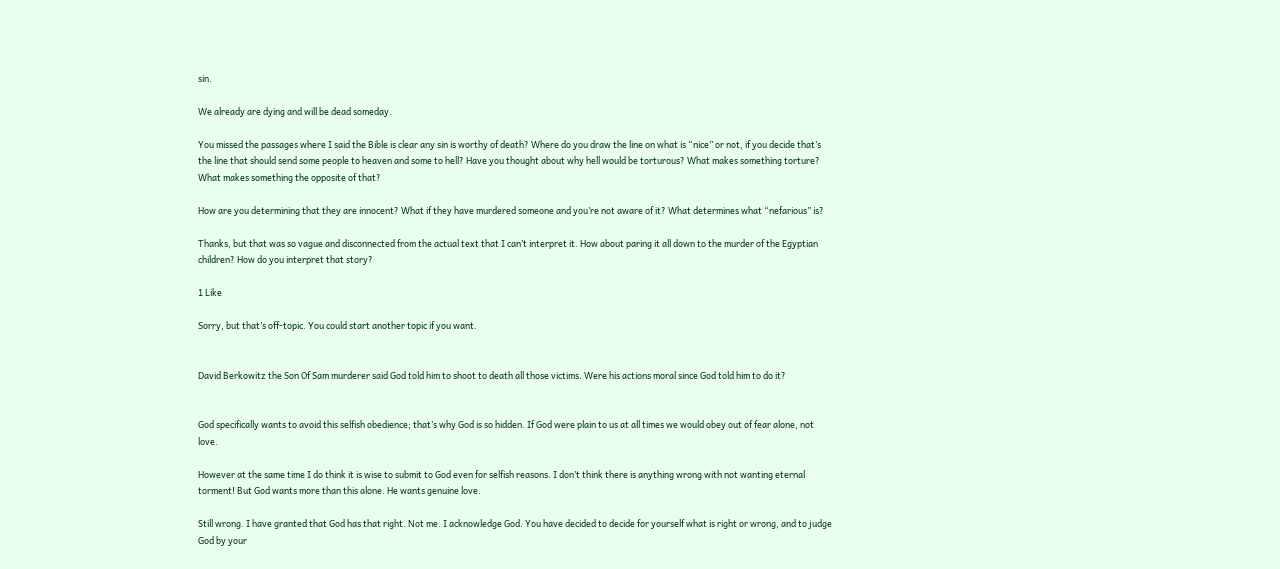sin.

We already are dying and will be dead someday.

You missed the passages where I said the Bible is clear any sin is worthy of death? Where do you draw the line on what is “nice” or not, if you decide that’s the line that should send some people to heaven and some to hell? Have you thought about why hell would be torturous? What makes something torture? What makes something the opposite of that?

How are you determining that they are innocent? What if they have murdered someone and you’re not aware of it? What determines what “nefarious” is?

Thanks, but that was so vague and disconnected from the actual text that I can’t interpret it. How about paring it all down to the murder of the Egyptian children? How do you interpret that story?

1 Like

Sorry, but that’s off-topic. You could start another topic if you want.


David Berkowitz the Son Of Sam murderer said God told him to shoot to death all those victims. Were his actions moral since God told him to do it?


God specifically wants to avoid this selfish obedience; that’s why God is so hidden. If God were plain to us at all times we would obey out of fear alone, not love.

However at the same time I do think it is wise to submit to God even for selfish reasons. I don’t think there is anything wrong with not wanting eternal torment! But God wants more than this alone. He wants genuine love.

Still wrong. I have granted that God has that right. Not me. I acknowledge God. You have decided to decide for yourself what is right or wrong, and to judge God by your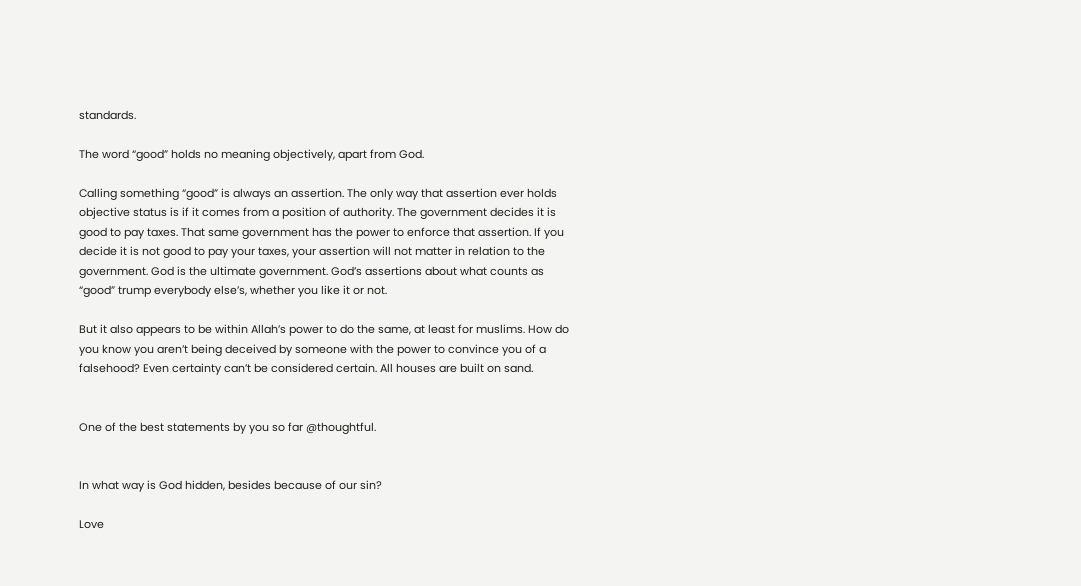standards.

The word “good” holds no meaning objectively, apart from God.

Calling something “good” is always an assertion. The only way that assertion ever holds objective status is if it comes from a position of authority. The government decides it is good to pay taxes. That same government has the power to enforce that assertion. If you decide it is not good to pay your taxes, your assertion will not matter in relation to the government. God is the ultimate government. God’s assertions about what counts as “good” trump everybody else’s, whether you like it or not.

But it also appears to be within Allah’s power to do the same, at least for muslims. How do you know you aren’t being deceived by someone with the power to convince you of a falsehood? Even certainty can’t be considered certain. All houses are built on sand.


One of the best statements by you so far @thoughtful.


In what way is God hidden, besides because of our sin?

Love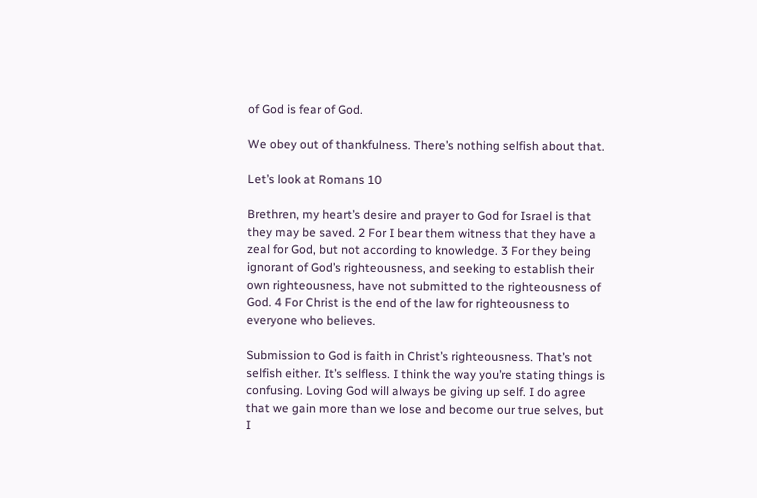of God is fear of God.

We obey out of thankfulness. There’s nothing selfish about that.

Let’s look at Romans 10

Brethren, my heart’s desire and prayer to God for Israel is that they may be saved. 2 For I bear them witness that they have a zeal for God, but not according to knowledge. 3 For they being ignorant of God’s righteousness, and seeking to establish their own righteousness, have not submitted to the righteousness of God. 4 For Christ is the end of the law for righteousness to everyone who believes.

Submission to God is faith in Christ’s righteousness. That’s not selfish either. It’s selfless. I think the way you’re stating things is confusing. Loving God will always be giving up self. I do agree that we gain more than we lose and become our true selves, but I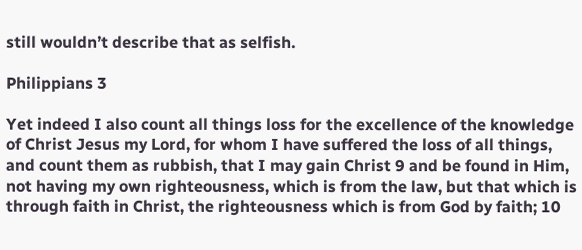still wouldn’t describe that as selfish.

Philippians 3

Yet indeed I also count all things loss for the excellence of the knowledge of Christ Jesus my Lord, for whom I have suffered the loss of all things, and count them as rubbish, that I may gain Christ 9 and be found in Him, not having my own righteousness, which is from the law, but that which is through faith in Christ, the righteousness which is from God by faith; 10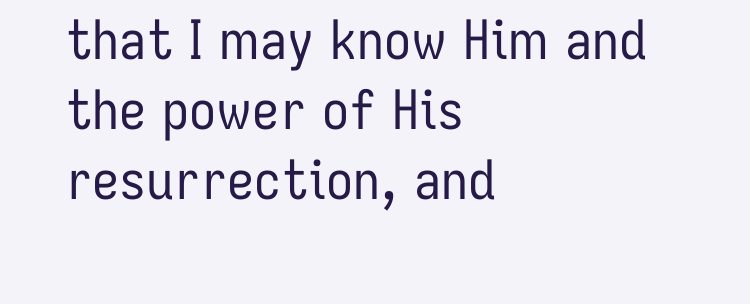that I may know Him and the power of His resurrection, and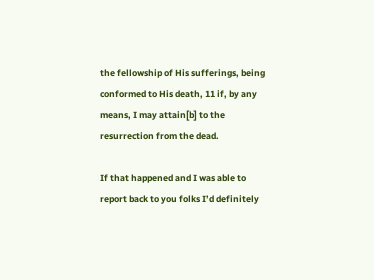the fellowship of His sufferings, being conformed to His death, 11 if, by any means, I may attain[b] to the resurrection from the dead.

If that happened and I was able to report back to you folks I’d definitely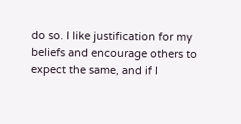do so. I like justification for my beliefs and encourage others to expect the same, and if I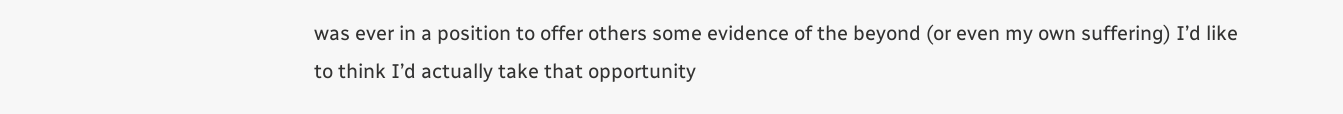was ever in a position to offer others some evidence of the beyond (or even my own suffering) I’d like to think I’d actually take that opportunity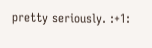pretty seriously. :+1: